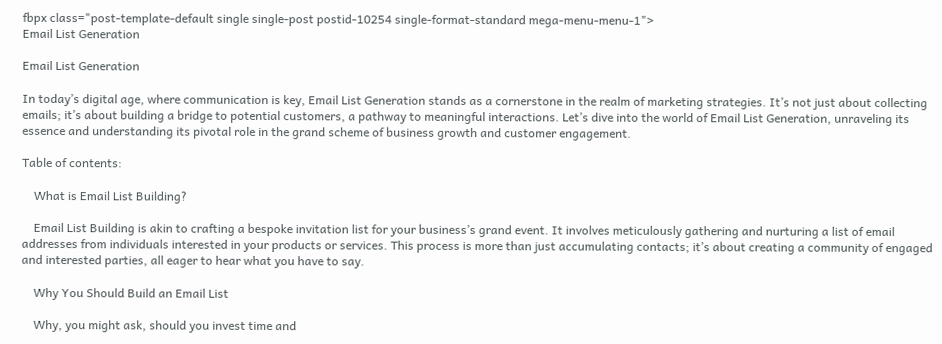fbpx class="post-template-default single single-post postid-10254 single-format-standard mega-menu-menu-1">
Email List Generation

Email List Generation

In today’s digital age, where communication is key, Email List Generation stands as a cornerstone in the realm of marketing strategies. It’s not just about collecting emails; it’s about building a bridge to potential customers, a pathway to meaningful interactions. Let’s dive into the world of Email List Generation, unraveling its essence and understanding its pivotal role in the grand scheme of business growth and customer engagement.

Table of contents:

    What is Email List Building?

    Email List Building is akin to crafting a bespoke invitation list for your business’s grand event. It involves meticulously gathering and nurturing a list of email addresses from individuals interested in your products or services. This process is more than just accumulating contacts; it’s about creating a community of engaged and interested parties, all eager to hear what you have to say.

    Why You Should Build an Email List

    Why, you might ask, should you invest time and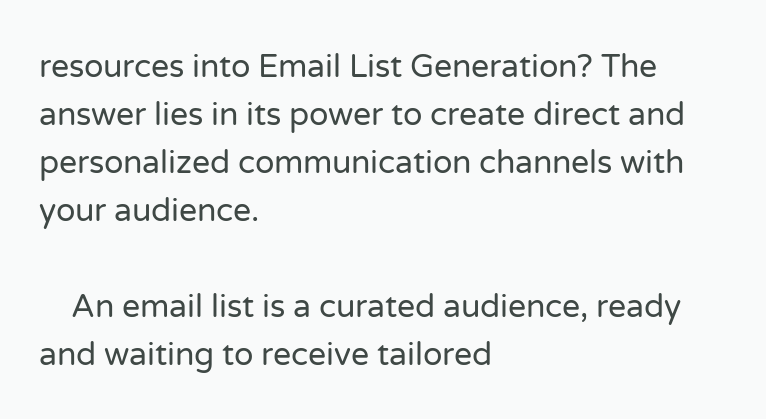resources into Email List Generation? The answer lies in its power to create direct and personalized communication channels with your audience.

    An email list is a curated audience, ready and waiting to receive tailored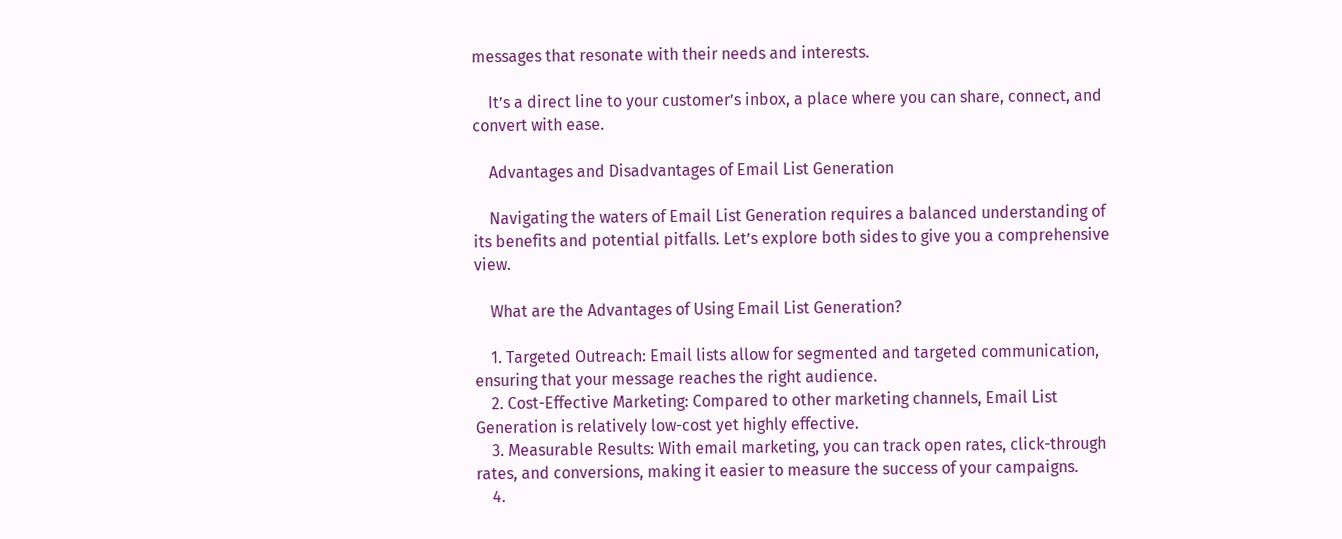messages that resonate with their needs and interests.

    It’s a direct line to your customer’s inbox, a place where you can share, connect, and convert with ease.

    Advantages and Disadvantages of Email List Generation

    Navigating the waters of Email List Generation requires a balanced understanding of its benefits and potential pitfalls. Let’s explore both sides to give you a comprehensive view.

    What are the Advantages of Using Email List Generation?

    1. Targeted Outreach: Email lists allow for segmented and targeted communication, ensuring that your message reaches the right audience.
    2. Cost-Effective Marketing: Compared to other marketing channels, Email List Generation is relatively low-cost yet highly effective.
    3. Measurable Results: With email marketing, you can track open rates, click-through rates, and conversions, making it easier to measure the success of your campaigns.
    4.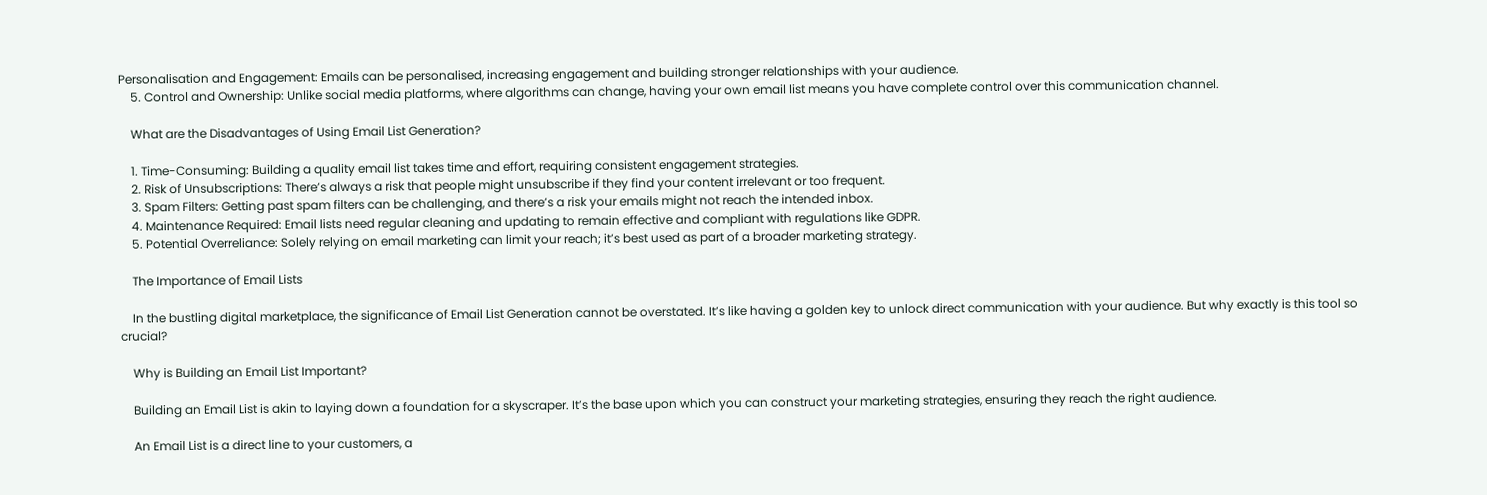Personalisation and Engagement: Emails can be personalised, increasing engagement and building stronger relationships with your audience.
    5. Control and Ownership: Unlike social media platforms, where algorithms can change, having your own email list means you have complete control over this communication channel.

    What are the Disadvantages of Using Email List Generation?

    1. Time-Consuming: Building a quality email list takes time and effort, requiring consistent engagement strategies.
    2. Risk of Unsubscriptions: There’s always a risk that people might unsubscribe if they find your content irrelevant or too frequent.
    3. Spam Filters: Getting past spam filters can be challenging, and there’s a risk your emails might not reach the intended inbox.
    4. Maintenance Required: Email lists need regular cleaning and updating to remain effective and compliant with regulations like GDPR.
    5. Potential Overreliance: Solely relying on email marketing can limit your reach; it’s best used as part of a broader marketing strategy.

    The Importance of Email Lists

    In the bustling digital marketplace, the significance of Email List Generation cannot be overstated. It’s like having a golden key to unlock direct communication with your audience. But why exactly is this tool so crucial?

    Why is Building an Email List Important?

    Building an Email List is akin to laying down a foundation for a skyscraper. It’s the base upon which you can construct your marketing strategies, ensuring they reach the right audience.

    An Email List is a direct line to your customers, a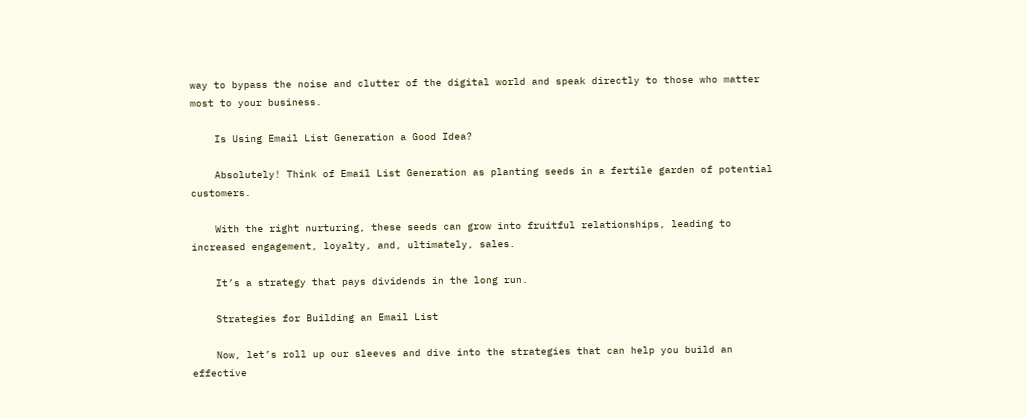way to bypass the noise and clutter of the digital world and speak directly to those who matter most to your business.

    Is Using Email List Generation a Good Idea?

    Absolutely! Think of Email List Generation as planting seeds in a fertile garden of potential customers.

    With the right nurturing, these seeds can grow into fruitful relationships, leading to increased engagement, loyalty, and, ultimately, sales.

    It’s a strategy that pays dividends in the long run.

    Strategies for Building an Email List

    Now, let’s roll up our sleeves and dive into the strategies that can help you build an effective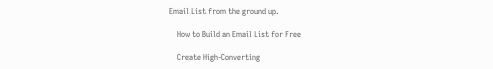Email List from the ground up.

    How to Build an Email List for Free

    Create High-Converting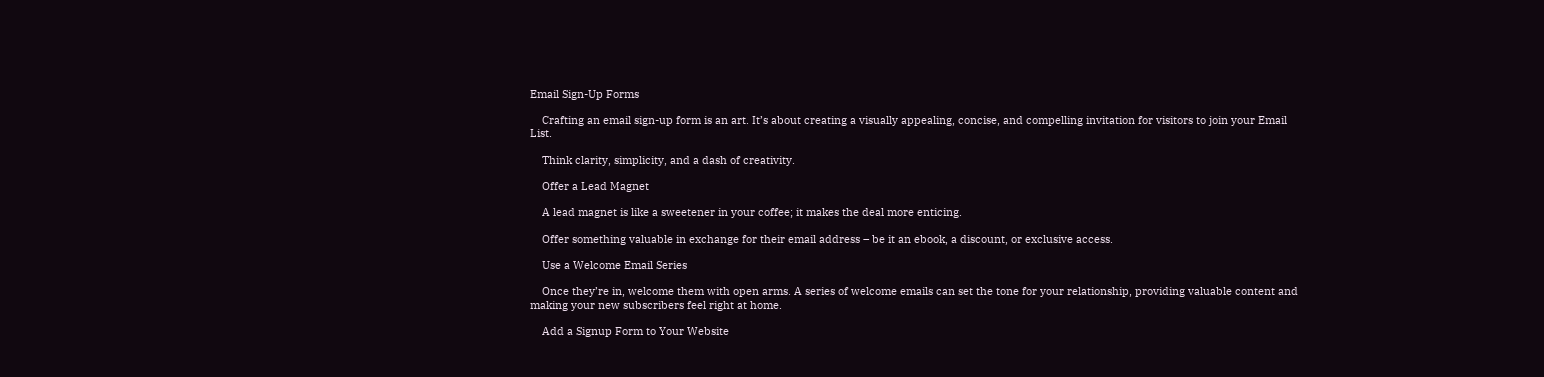Email Sign-Up Forms

    Crafting an email sign-up form is an art. It’s about creating a visually appealing, concise, and compelling invitation for visitors to join your Email List.

    Think clarity, simplicity, and a dash of creativity.

    Offer a Lead Magnet

    A lead magnet is like a sweetener in your coffee; it makes the deal more enticing.

    Offer something valuable in exchange for their email address – be it an ebook, a discount, or exclusive access.

    Use a Welcome Email Series

    Once they’re in, welcome them with open arms. A series of welcome emails can set the tone for your relationship, providing valuable content and making your new subscribers feel right at home.

    Add a Signup Form to Your Website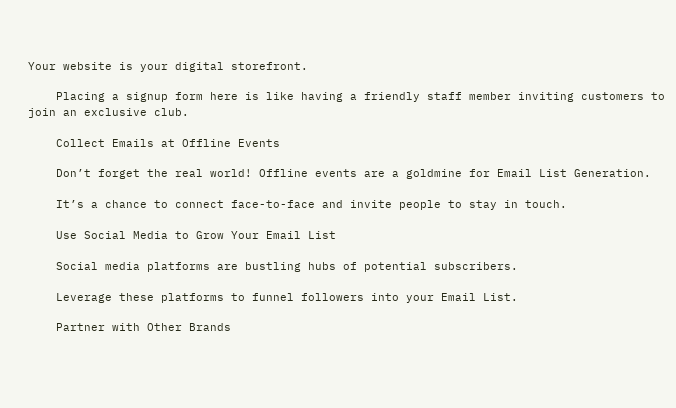Your website is your digital storefront.

    Placing a signup form here is like having a friendly staff member inviting customers to join an exclusive club.

    Collect Emails at Offline Events

    Don’t forget the real world! Offline events are a goldmine for Email List Generation.

    It’s a chance to connect face-to-face and invite people to stay in touch.

    Use Social Media to Grow Your Email List

    Social media platforms are bustling hubs of potential subscribers.

    Leverage these platforms to funnel followers into your Email List.

    Partner with Other Brands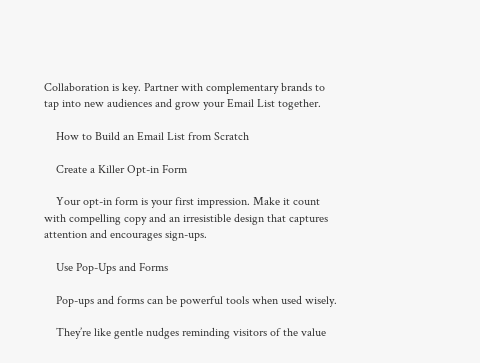Collaboration is key. Partner with complementary brands to tap into new audiences and grow your Email List together.

    How to Build an Email List from Scratch

    Create a Killer Opt-in Form

    Your opt-in form is your first impression. Make it count with compelling copy and an irresistible design that captures attention and encourages sign-ups.

    Use Pop-Ups and Forms

    Pop-ups and forms can be powerful tools when used wisely.

    They’re like gentle nudges reminding visitors of the value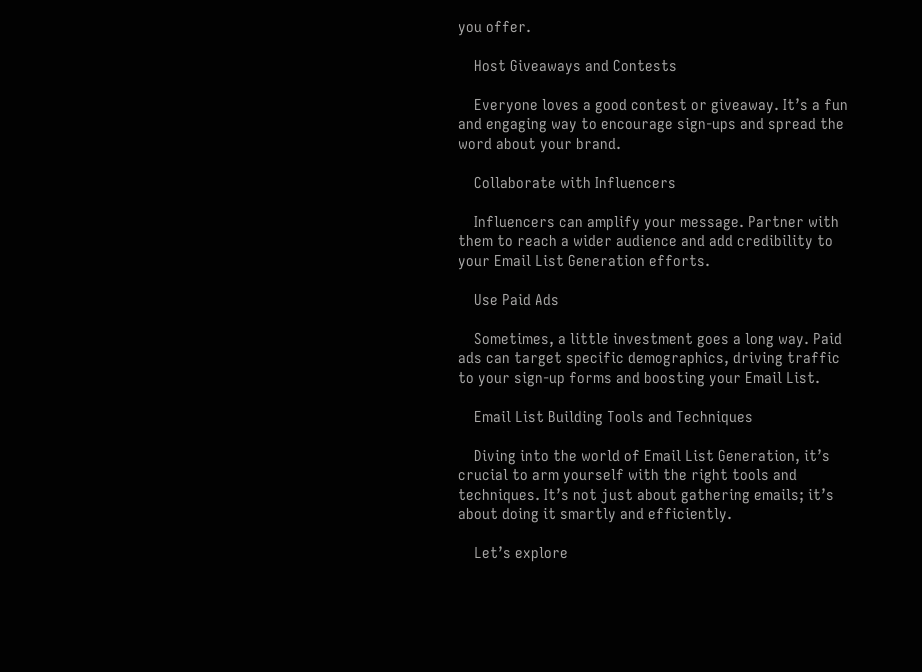you offer.

    Host Giveaways and Contests

    Everyone loves a good contest or giveaway. It’s a fun and engaging way to encourage sign-ups and spread the word about your brand.

    Collaborate with Influencers

    Influencers can amplify your message. Partner with them to reach a wider audience and add credibility to your Email List Generation efforts.

    Use Paid Ads

    Sometimes, a little investment goes a long way. Paid ads can target specific demographics, driving traffic to your sign-up forms and boosting your Email List.

    Email List Building Tools and Techniques

    Diving into the world of Email List Generation, it’s crucial to arm yourself with the right tools and techniques. It’s not just about gathering emails; it’s about doing it smartly and efficiently.

    Let’s explore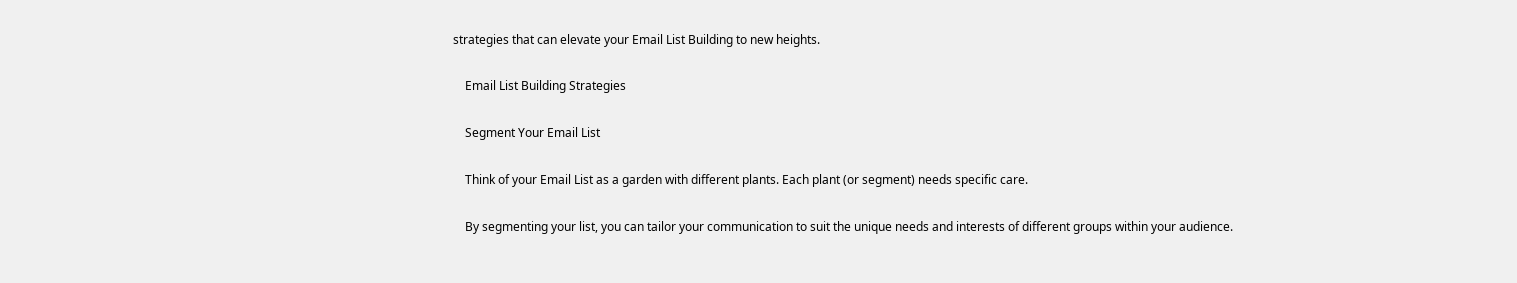strategies that can elevate your Email List Building to new heights.

    Email List Building Strategies

    Segment Your Email List

    Think of your Email List as a garden with different plants. Each plant (or segment) needs specific care.

    By segmenting your list, you can tailor your communication to suit the unique needs and interests of different groups within your audience.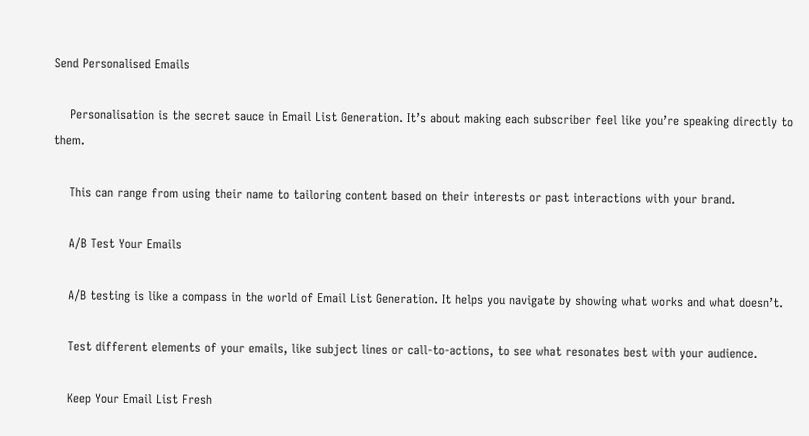Send Personalised Emails

    Personalisation is the secret sauce in Email List Generation. It’s about making each subscriber feel like you’re speaking directly to them.

    This can range from using their name to tailoring content based on their interests or past interactions with your brand.

    A/B Test Your Emails

    A/B testing is like a compass in the world of Email List Generation. It helps you navigate by showing what works and what doesn’t.

    Test different elements of your emails, like subject lines or call-to-actions, to see what resonates best with your audience.

    Keep Your Email List Fresh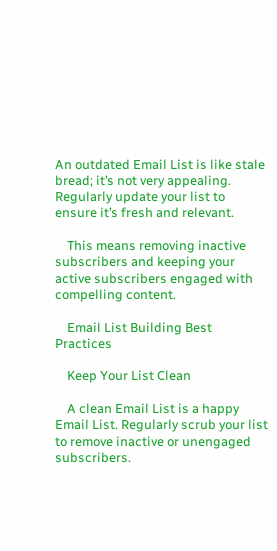An outdated Email List is like stale bread; it’s not very appealing. Regularly update your list to ensure it’s fresh and relevant.

    This means removing inactive subscribers and keeping your active subscribers engaged with compelling content.

    Email List Building Best Practices

    Keep Your List Clean

    A clean Email List is a happy Email List. Regularly scrub your list to remove inactive or unengaged subscribers.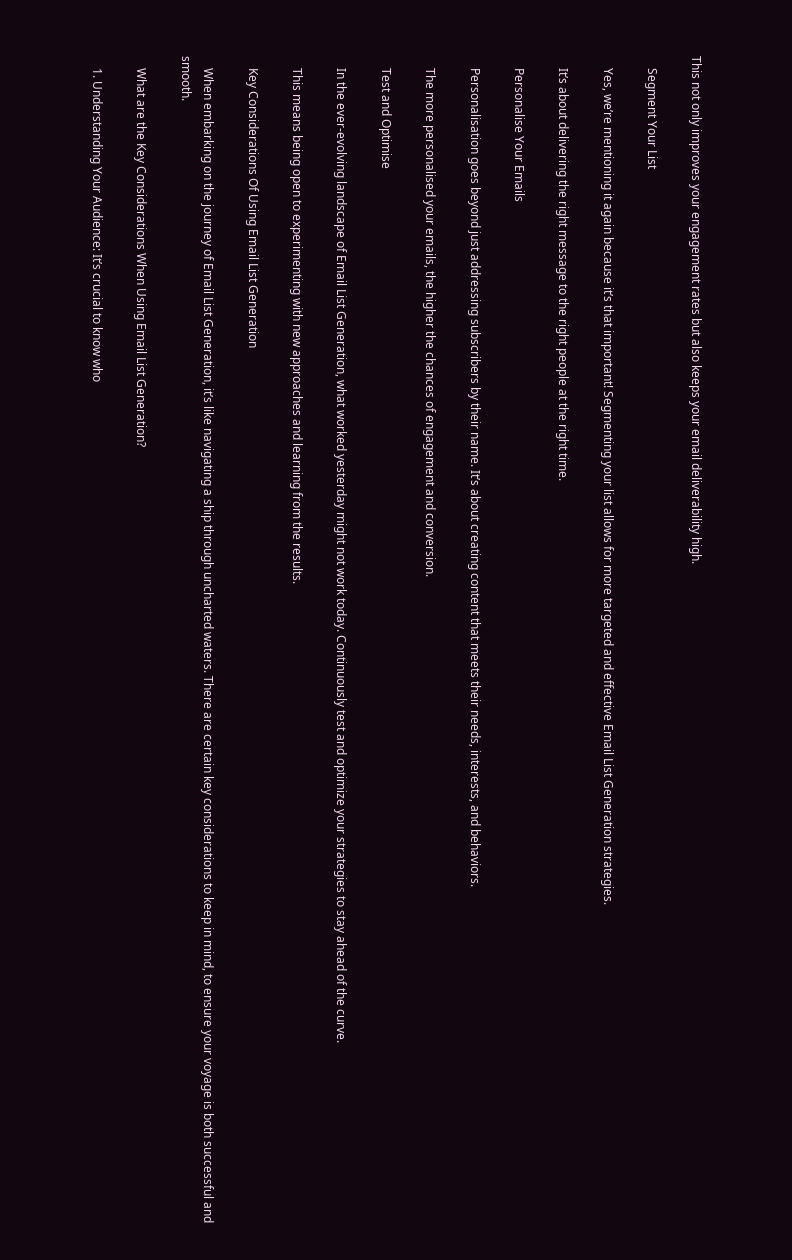This not only improves your engagement rates but also keeps your email deliverability high.

    Segment Your List

    Yes, we’re mentioning it again because it’s that important! Segmenting your list allows for more targeted and effective Email List Generation strategies.

    It’s about delivering the right message to the right people at the right time.

    Personalise Your Emails

    Personalisation goes beyond just addressing subscribers by their name. It’s about creating content that meets their needs, interests, and behaviors.

    The more personalised your emails, the higher the chances of engagement and conversion.

    Test and Optimise

    In the ever-evolving landscape of Email List Generation, what worked yesterday might not work today. Continuously test and optimize your strategies to stay ahead of the curve.

    This means being open to experimenting with new approaches and learning from the results.

    Key Considerations Of Using Email List Generation

    When embarking on the journey of Email List Generation, it’s like navigating a ship through uncharted waters. There are certain key considerations to keep in mind, to ensure your voyage is both successful and smooth.

    What are the Key Considerations When Using Email List Generation?

    1. Understanding Your Audience: It’s crucial to know who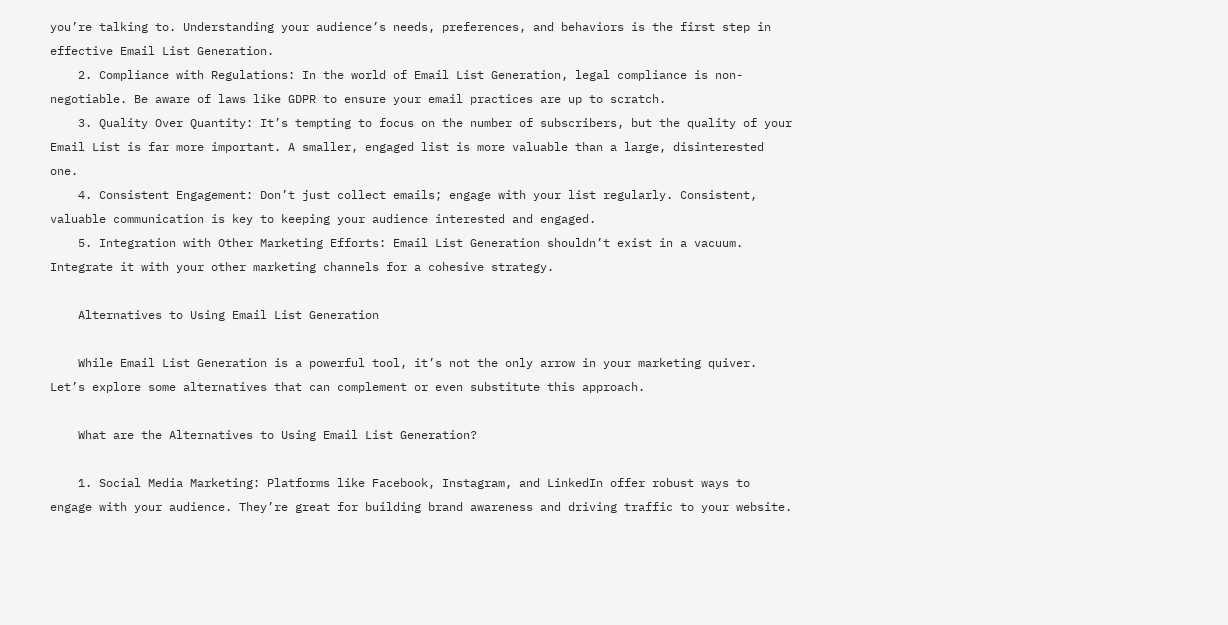you’re talking to. Understanding your audience’s needs, preferences, and behaviors is the first step in effective Email List Generation.
    2. Compliance with Regulations: In the world of Email List Generation, legal compliance is non-negotiable. Be aware of laws like GDPR to ensure your email practices are up to scratch.
    3. Quality Over Quantity: It’s tempting to focus on the number of subscribers, but the quality of your Email List is far more important. A smaller, engaged list is more valuable than a large, disinterested one.
    4. Consistent Engagement: Don’t just collect emails; engage with your list regularly. Consistent, valuable communication is key to keeping your audience interested and engaged.
    5. Integration with Other Marketing Efforts: Email List Generation shouldn’t exist in a vacuum. Integrate it with your other marketing channels for a cohesive strategy.

    Alternatives to Using Email List Generation

    While Email List Generation is a powerful tool, it’s not the only arrow in your marketing quiver. Let’s explore some alternatives that can complement or even substitute this approach.

    What are the Alternatives to Using Email List Generation?

    1. Social Media Marketing: Platforms like Facebook, Instagram, and LinkedIn offer robust ways to engage with your audience. They’re great for building brand awareness and driving traffic to your website.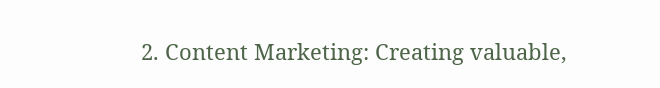2. Content Marketing: Creating valuable,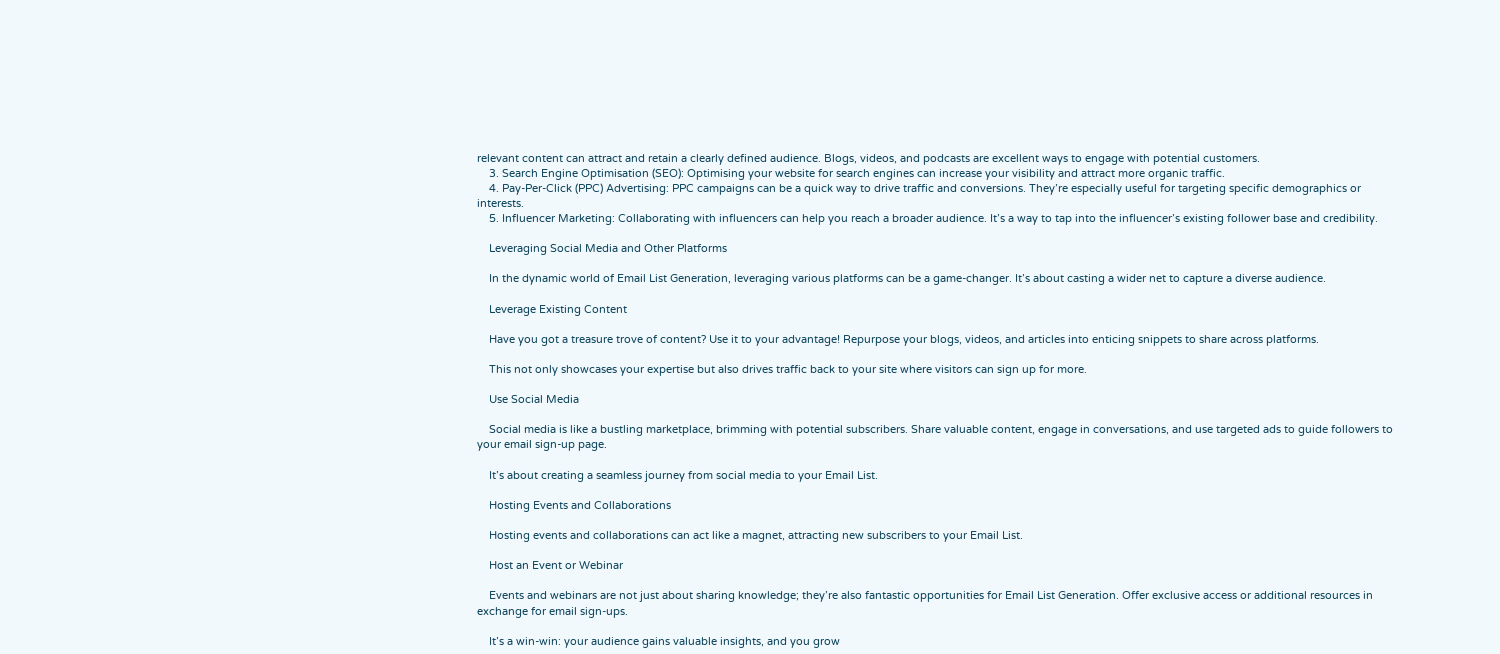relevant content can attract and retain a clearly defined audience. Blogs, videos, and podcasts are excellent ways to engage with potential customers.
    3. Search Engine Optimisation (SEO): Optimising your website for search engines can increase your visibility and attract more organic traffic.
    4. Pay-Per-Click (PPC) Advertising: PPC campaigns can be a quick way to drive traffic and conversions. They’re especially useful for targeting specific demographics or interests.
    5. Influencer Marketing: Collaborating with influencers can help you reach a broader audience. It’s a way to tap into the influencer’s existing follower base and credibility.

    Leveraging Social Media and Other Platforms

    In the dynamic world of Email List Generation, leveraging various platforms can be a game-changer. It’s about casting a wider net to capture a diverse audience.

    Leverage Existing Content

    Have you got a treasure trove of content? Use it to your advantage! Repurpose your blogs, videos, and articles into enticing snippets to share across platforms.

    This not only showcases your expertise but also drives traffic back to your site where visitors can sign up for more.

    Use Social Media

    Social media is like a bustling marketplace, brimming with potential subscribers. Share valuable content, engage in conversations, and use targeted ads to guide followers to your email sign-up page.

    It’s about creating a seamless journey from social media to your Email List.

    Hosting Events and Collaborations

    Hosting events and collaborations can act like a magnet, attracting new subscribers to your Email List.

    Host an Event or Webinar

    Events and webinars are not just about sharing knowledge; they’re also fantastic opportunities for Email List Generation. Offer exclusive access or additional resources in exchange for email sign-ups.

    It’s a win-win: your audience gains valuable insights, and you grow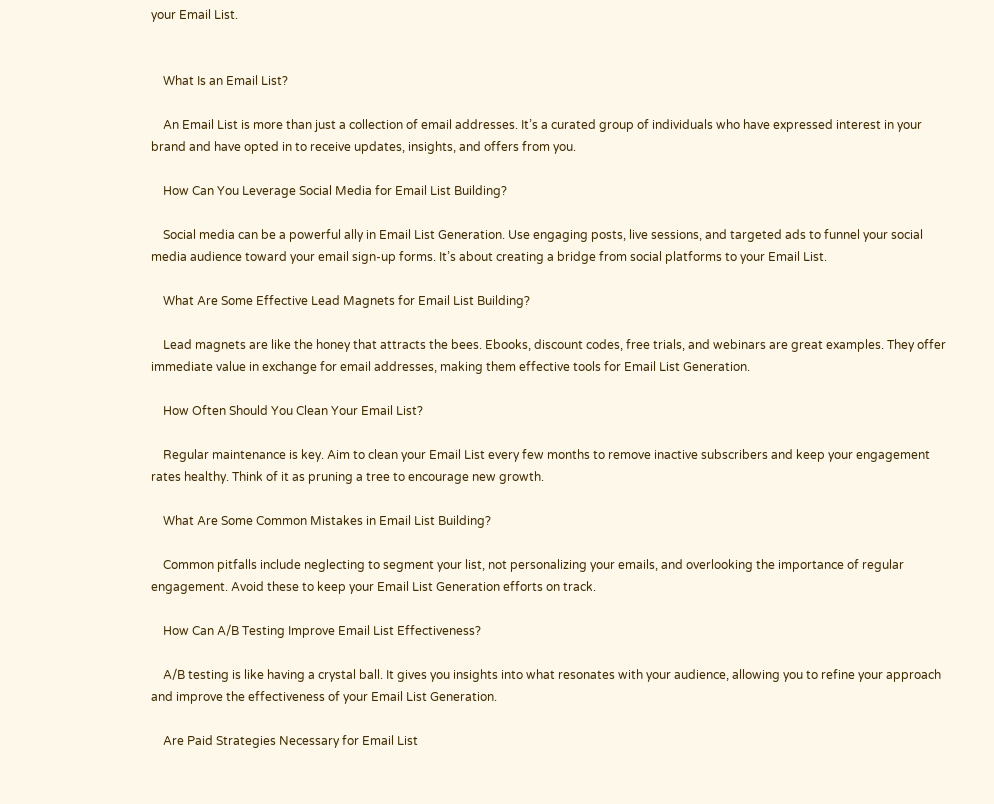your Email List.


    What Is an Email List?

    An Email List is more than just a collection of email addresses. It’s a curated group of individuals who have expressed interest in your brand and have opted in to receive updates, insights, and offers from you.

    How Can You Leverage Social Media for Email List Building?

    Social media can be a powerful ally in Email List Generation. Use engaging posts, live sessions, and targeted ads to funnel your social media audience toward your email sign-up forms. It’s about creating a bridge from social platforms to your Email List.

    What Are Some Effective Lead Magnets for Email List Building?

    Lead magnets are like the honey that attracts the bees. Ebooks, discount codes, free trials, and webinars are great examples. They offer immediate value in exchange for email addresses, making them effective tools for Email List Generation.

    How Often Should You Clean Your Email List?

    Regular maintenance is key. Aim to clean your Email List every few months to remove inactive subscribers and keep your engagement rates healthy. Think of it as pruning a tree to encourage new growth.

    What Are Some Common Mistakes in Email List Building?

    Common pitfalls include neglecting to segment your list, not personalizing your emails, and overlooking the importance of regular engagement. Avoid these to keep your Email List Generation efforts on track.

    How Can A/B Testing Improve Email List Effectiveness?

    A/B testing is like having a crystal ball. It gives you insights into what resonates with your audience, allowing you to refine your approach and improve the effectiveness of your Email List Generation.

    Are Paid Strategies Necessary for Email List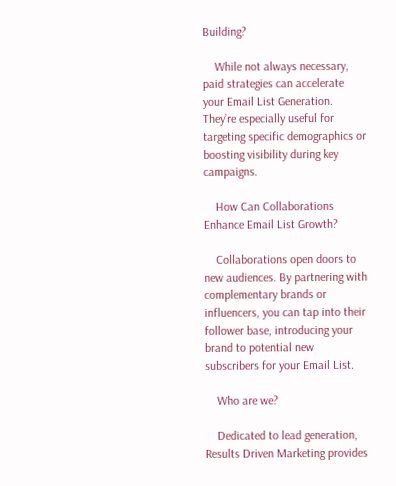Building?

    While not always necessary, paid strategies can accelerate your Email List Generation. They’re especially useful for targeting specific demographics or boosting visibility during key campaigns.

    How Can Collaborations Enhance Email List Growth?

    Collaborations open doors to new audiences. By partnering with complementary brands or influencers, you can tap into their follower base, introducing your brand to potential new subscribers for your Email List.

    Who are we?

    Dedicated to lead generation, Results Driven Marketing provides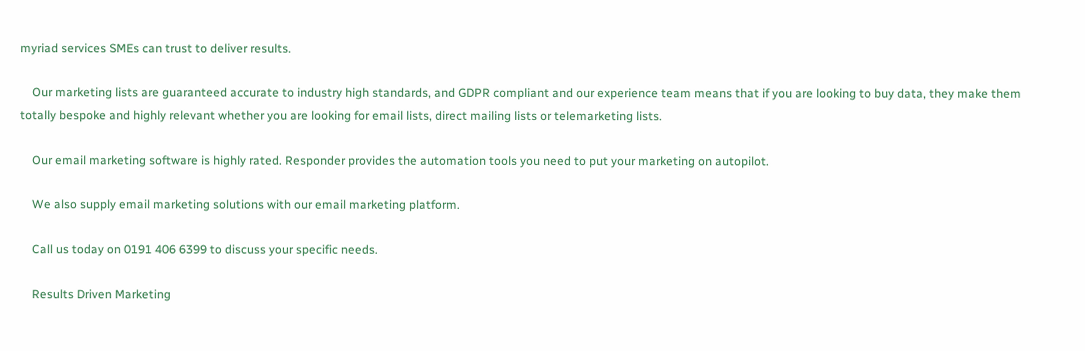myriad services SMEs can trust to deliver results.

    Our marketing lists are guaranteed accurate to industry high standards, and GDPR compliant and our experience team means that if you are looking to buy data, they make them totally bespoke and highly relevant whether you are looking for email lists, direct mailing lists or telemarketing lists.

    Our email marketing software is highly rated. Responder provides the automation tools you need to put your marketing on autopilot.

    We also supply email marketing solutions with our email marketing platform.

    Call us today on 0191 406 6399 to discuss your specific needs.

    Results Driven Marketing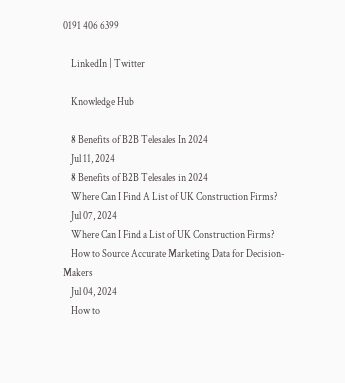0191 406 6399

    LinkedIn | Twitter

    Knowledge Hub

    8 Benefits of B2B Telesales In 2024
    Jul 11, 2024
    8 Benefits of B2B Telesales in 2024
    Where Can I Find A List of UK Construction Firms?
    Jul 07, 2024
    Where Can I Find a List of UK Construction Firms?
    How to Source Accurate Marketing Data for Decision-Makers
    Jul 04, 2024
    How to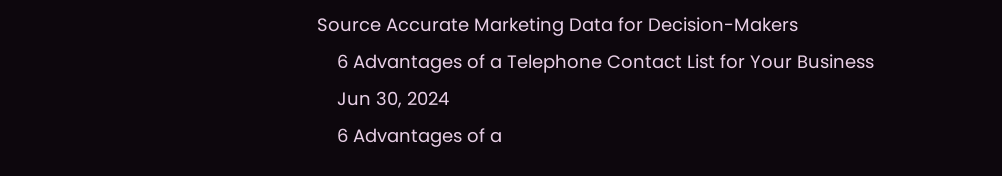Source Accurate Marketing Data for Decision-Makers
    6 Advantages of a Telephone Contact List for Your Business
    Jun 30, 2024
    6 Advantages of a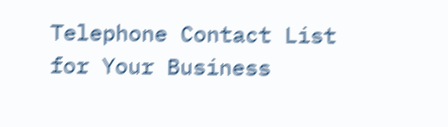Telephone Contact List for Your Business